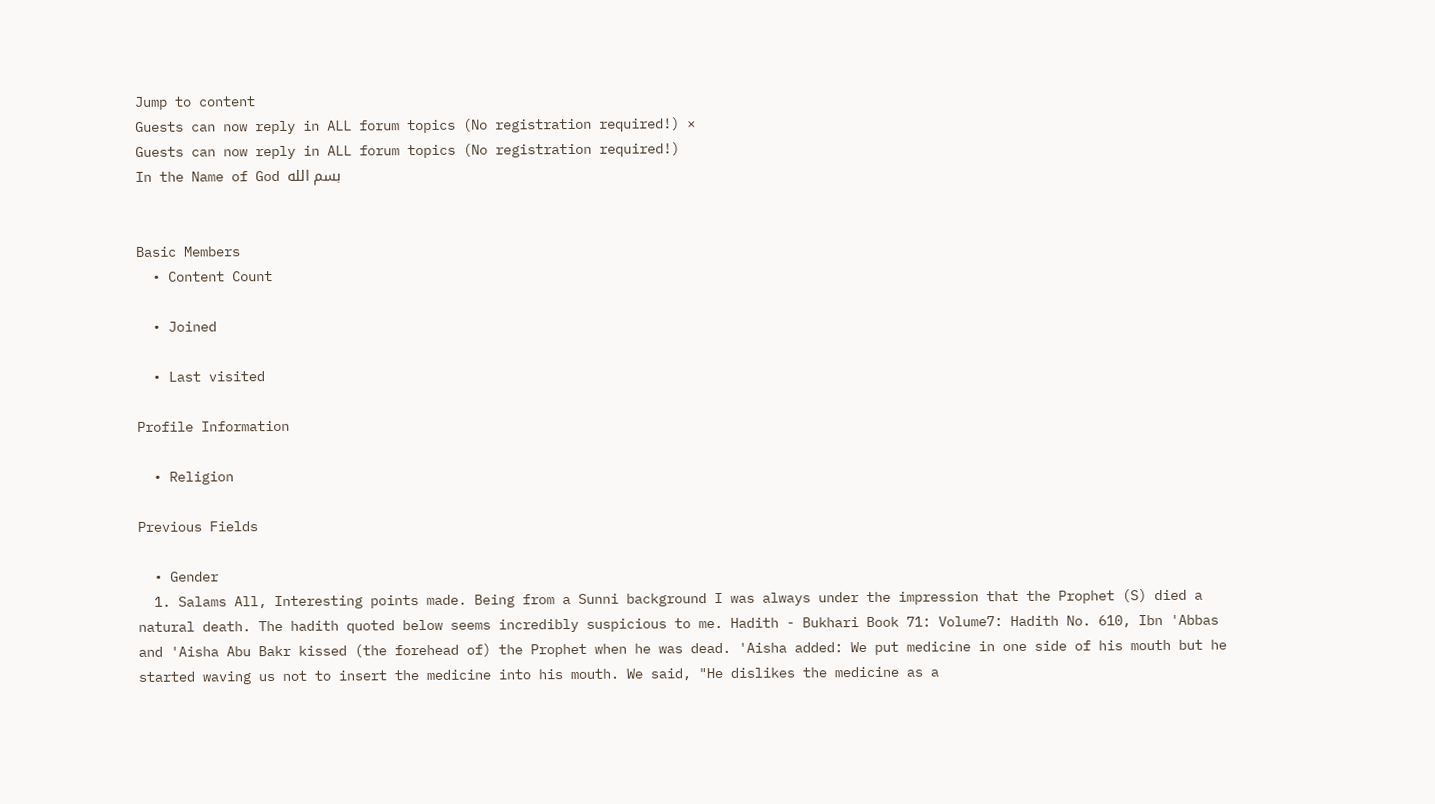Jump to content
Guests can now reply in ALL forum topics (No registration required!) ×
Guests can now reply in ALL forum topics (No registration required!)
In the Name of God بسم الله


Basic Members
  • Content Count

  • Joined

  • Last visited

Profile Information

  • Religion

Previous Fields

  • Gender
  1. Salams All, Interesting points made. Being from a Sunni background I was always under the impression that the Prophet (S) died a natural death. The hadith quoted below seems incredibly suspicious to me. Hadith - Bukhari Book 71: Volume7: Hadith No. 610, Ibn 'Abbas and 'Aisha Abu Bakr kissed (the forehead of) the Prophet when he was dead. 'Aisha added: We put medicine in one side of his mouth but he started waving us not to insert the medicine into his mouth. We said, "He dislikes the medicine as a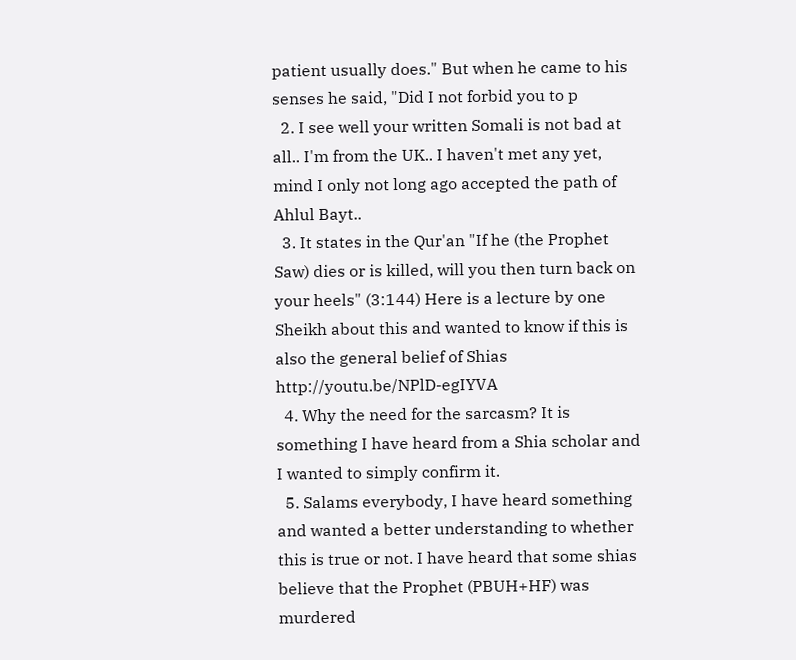patient usually does." But when he came to his senses he said, "Did I not forbid you to p
  2. I see well your written Somali is not bad at all.. I'm from the UK.. I haven't met any yet, mind I only not long ago accepted the path of Ahlul Bayt..
  3. It states in the Qur'an "If he (the Prophet Saw) dies or is killed, will you then turn back on your heels" (3:144) Here is a lecture by one Sheikh about this and wanted to know if this is also the general belief of Shias http://youtu.be/NPlD-egIYVA
  4. Why the need for the sarcasm? It is something I have heard from a Shia scholar and I wanted to simply confirm it.
  5. Salams everybody, I have heard something and wanted a better understanding to whether this is true or not. I have heard that some shias believe that the Prophet (PBUH+HF) was murdered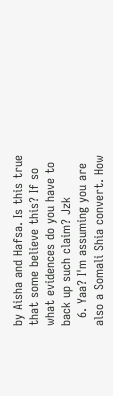by Aisha and Hafsa. Is this true that some believe this? If so what evidences do you have to back up such claim? Jzk
  6. Yaa? I'm assuming you are also a Somali Shia convert. How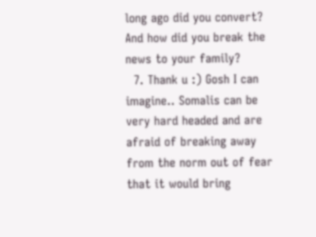long ago did you convert? And how did you break the news to your family?
  7. Thank u :) Gosh I can imagine.. Somalis can be very hard headed and are afraid of breaking away from the norm out of fear that it would bring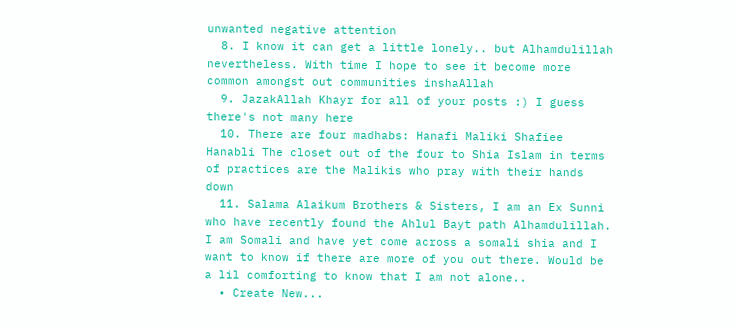unwanted negative attention
  8. I know it can get a little lonely.. but Alhamdulillah nevertheless. With time I hope to see it become more common amongst out communities inshaAllah
  9. JazakAllah Khayr for all of your posts :) I guess there's not many here
  10. There are four madhabs: Hanafi Maliki Shafiee Hanabli The closet out of the four to Shia Islam in terms of practices are the Malikis who pray with their hands down
  11. Salama Alaikum Brothers & Sisters, I am an Ex Sunni who have recently found the Ahlul Bayt path Alhamdulillah. I am Somali and have yet come across a somali shia and I want to know if there are more of you out there. Would be a lil comforting to know that I am not alone..
  • Create New...